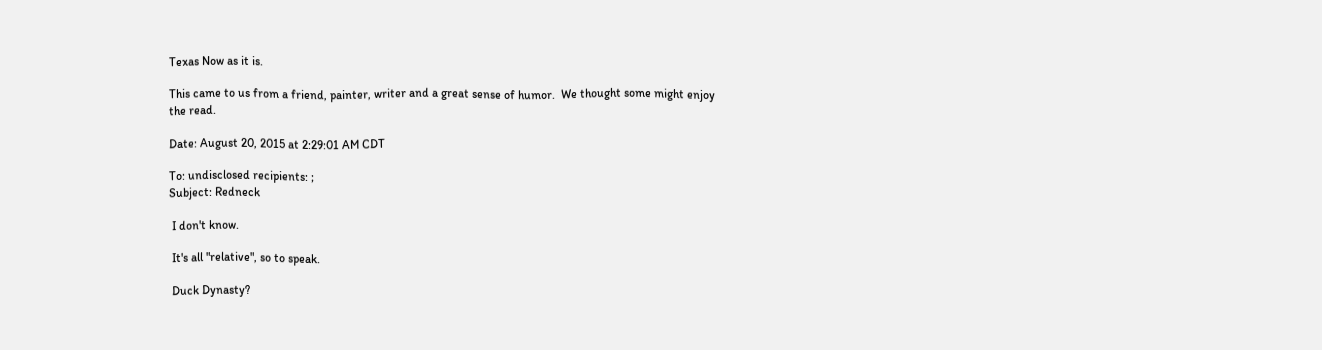Texas Now as it is.

This came to us from a friend, painter, writer and a great sense of humor.  We thought some might enjoy the read.

Date: August 20, 2015 at 2:29:01 AM CDT

To: undisclosed recipients: ;
Subject: Redneck

 I don't know.

 It's all "relative", so to speak.

 Duck Dynasty?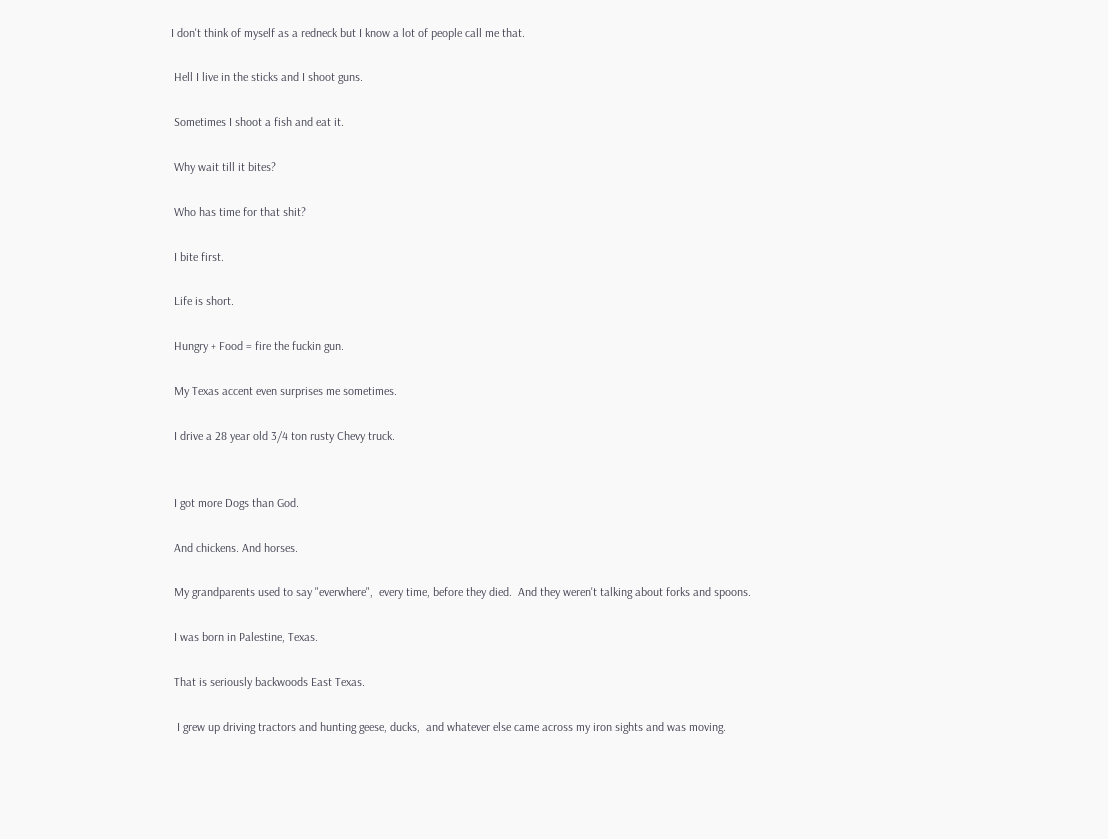I don't think of myself as a redneck but I know a lot of people call me that.

 Hell I live in the sticks and I shoot guns.

 Sometimes I shoot a fish and eat it.

 Why wait till it bites?

 Who has time for that shit?

 I bite first.

 Life is short.

 Hungry + Food = fire the fuckin gun.

 My Texas accent even surprises me sometimes.

 I drive a 28 year old 3/4 ton rusty Chevy truck.


 I got more Dogs than God.

 And chickens. And horses.

 My grandparents used to say "everwhere",  every time, before they died.  And they weren't talking about forks and spoons.

 I was born in Palestine, Texas.

 That is seriously backwoods East Texas.

  I grew up driving tractors and hunting geese, ducks,  and whatever else came across my iron sights and was moving.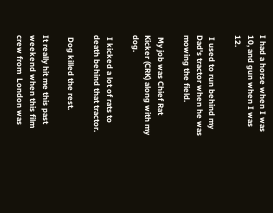I had a horse when I was 10, and gun when I was 12.

 I used to run behind my Dad's tractor when he was mowing the field.

 My job was Chief Rat Kicker (CRK) along with my dog.

 I kicked a lot of rats to death behind that tractor.

 Dog killed the rest.

It really hit me this past weekend when this film crew from  London was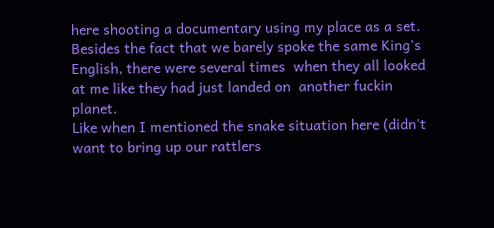here shooting a documentary using my place as a set. Besides the fact that we barely spoke the same King's  English, there were several times  when they all looked at me like they had just landed on  another fuckin planet.
Like when I mentioned the snake situation here (didn't want to bring up our rattlers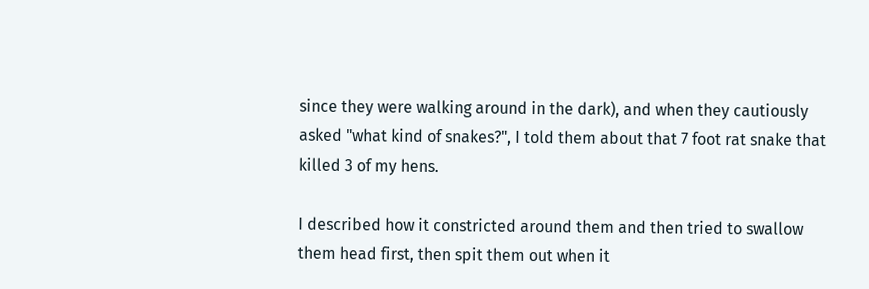since they were walking around in the dark), and when they cautiously asked "what kind of snakes?", I told them about that 7 foot rat snake that killed 3 of my hens.

I described how it constricted around them and then tried to swallow them head first, then spit them out when it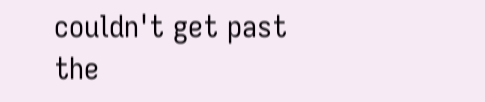couldn't get past the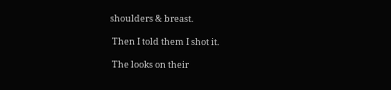shoulders & breast.

 Then I told them I shot it.

 The looks on their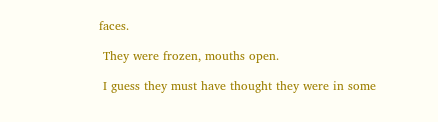faces.

 They were frozen, mouths open.

 I guess they must have thought they were in some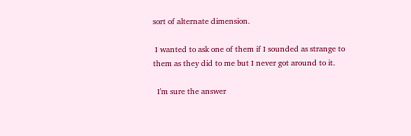sort of alternate dimension.

 I wanted to ask one of them if I sounded as strange to them as they did to me but I never got around to it.

  I'm sure the answer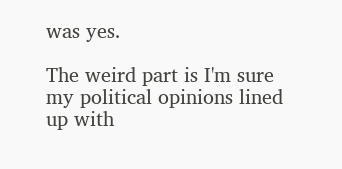was yes.

The weird part is I'm sure my political opinions lined up with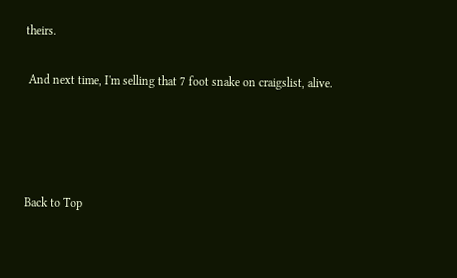theirs.

 And next time, I'm selling that 7 foot snake on craigslist, alive.




Back to Top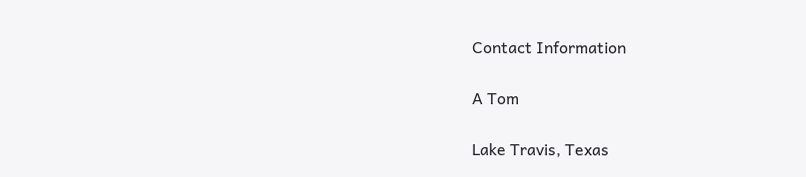Contact Information

A Tom

Lake Travis, Texas